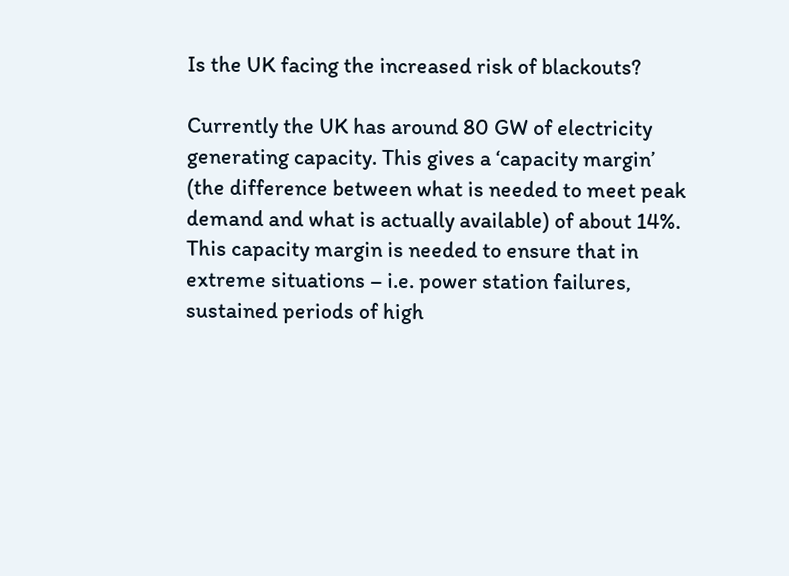Is the UK facing the increased risk of blackouts?

Currently the UK has around 80 GW of electricity generating capacity. This gives a ‘capacity margin’ (the difference between what is needed to meet peak demand and what is actually available) of about 14%.  This capacity margin is needed to ensure that in extreme situations – i.e. power station failures, sustained periods of high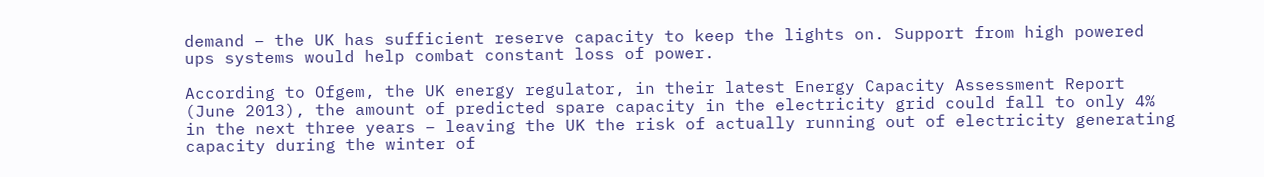demand – the UK has sufficient reserve capacity to keep the lights on. Support from high powered ups systems would help combat constant loss of power.

According to Ofgem, the UK energy regulator, in their latest Energy Capacity Assessment Report (June 2013), the amount of predicted spare capacity in the electricity grid could fall to only 4% in the next three years – leaving the UK the risk of actually running out of electricity generating capacity during the winter of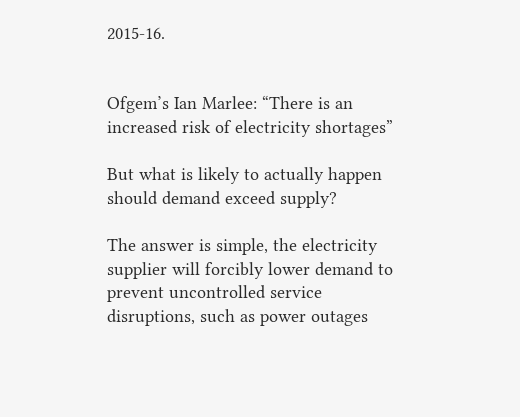2015-16.


Ofgem’s Ian Marlee: “There is an increased risk of electricity shortages”

But what is likely to actually happen should demand exceed supply?

The answer is simple, the electricity supplier will forcibly lower demand to prevent uncontrolled service disruptions, such as power outages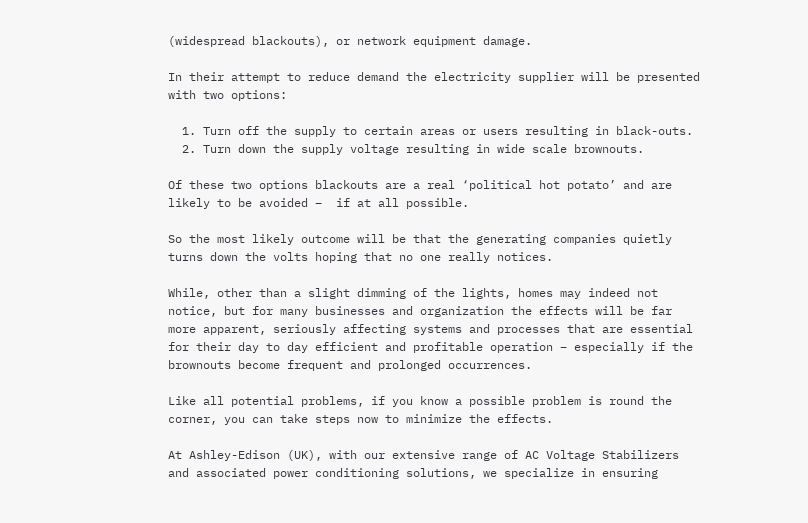(widespread blackouts), or network equipment damage.

In their attempt to reduce demand the electricity supplier will be presented with two options:

  1. Turn off the supply to certain areas or users resulting in black-outs.
  2. Turn down the supply voltage resulting in wide scale brownouts.

Of these two options blackouts are a real ‘political hot potato’ and are likely to be avoided –  if at all possible.

So the most likely outcome will be that the generating companies quietly turns down the volts hoping that no one really notices.

While, other than a slight dimming of the lights, homes may indeed not notice, but for many businesses and organization the effects will be far more apparent, seriously affecting systems and processes that are essential for their day to day efficient and profitable operation – especially if the brownouts become frequent and prolonged occurrences.

Like all potential problems, if you know a possible problem is round the corner, you can take steps now to minimize the effects.

At Ashley-Edison (UK), with our extensive range of AC Voltage Stabilizers and associated power conditioning solutions, we specialize in ensuring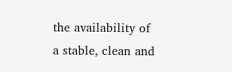the availability of a stable, clean and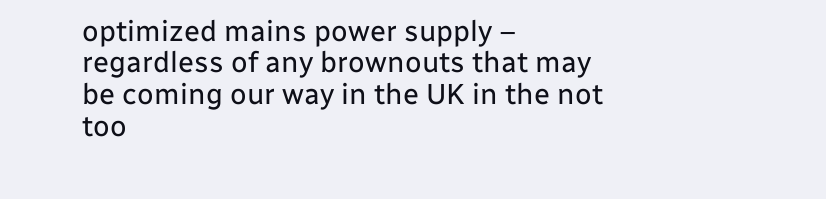optimized mains power supply – regardless of any brownouts that may be coming our way in the UK in the not too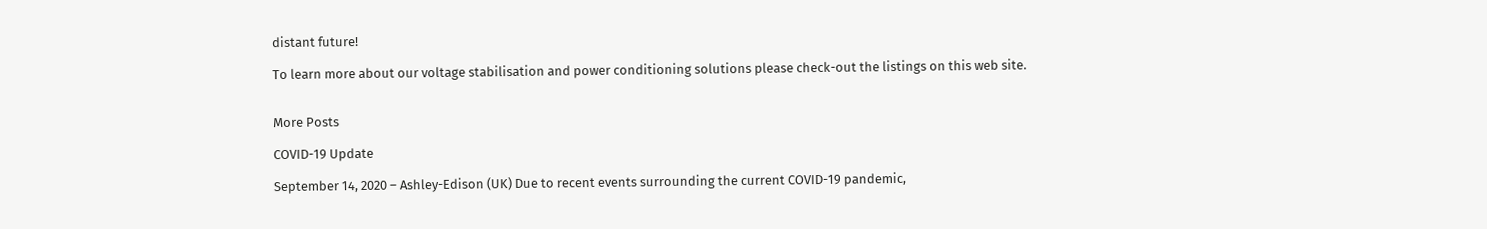distant future!

To learn more about our voltage stabilisation and power conditioning solutions please check-out the listings on this web site.


More Posts

COVID-19 Update

September 14, 2020 – Ashley-Edison (UK) Due to recent events surrounding the current COVID-19 pandemic,